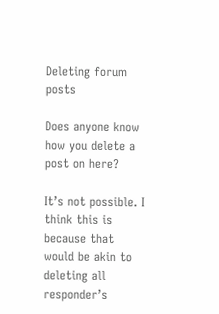Deleting forum posts

Does anyone know how you delete a post on here?

It’s not possible. I think this is because that would be akin to deleting all responder’s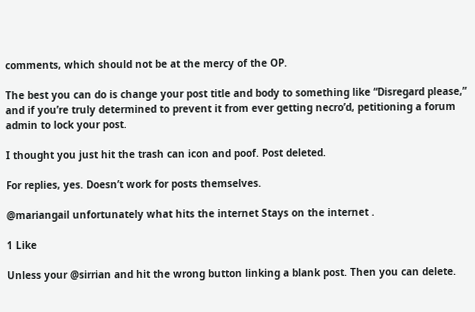comments, which should not be at the mercy of the OP.

The best you can do is change your post title and body to something like “Disregard please,” and if you’re truly determined to prevent it from ever getting necro’d, petitioning a forum admin to lock your post.

I thought you just hit the trash can icon and poof. Post deleted.

For replies, yes. Doesn’t work for posts themselves.

@mariangail unfortunately what hits the internet Stays on the internet .

1 Like

Unless your @sirrian and hit the wrong button linking a blank post. Then you can delete.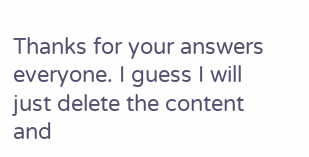Thanks for your answers everyone. I guess I will just delete the content and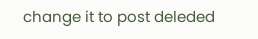change it to post deleded